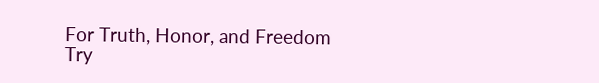For Truth, Honor, and Freedom
Try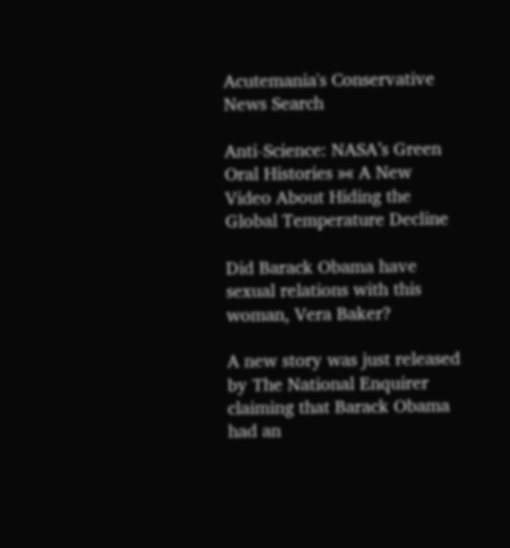Acutemania's Conservative News Search

Anti-Science: NASA’s Green Oral Histories »« A New Video About Hiding the Global Temperature Decline

Did Barack Obama have sexual relations with this woman, Vera Baker?

A new story was just released by The National Enquirer claiming that Barack Obama had an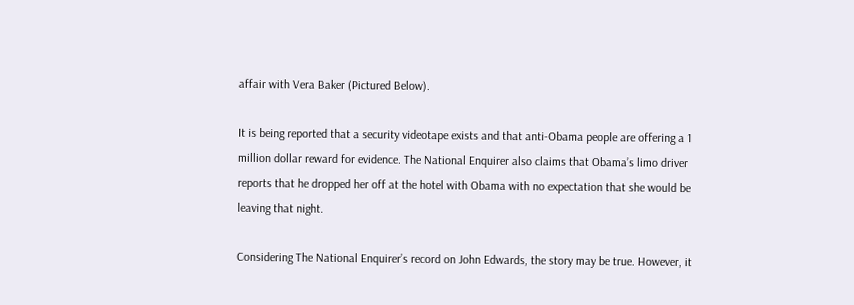affair with Vera Baker (Pictured Below).

It is being reported that a security videotape exists and that anti-Obama people are offering a 1 million dollar reward for evidence. The National Enquirer also claims that Obama’s limo driver reports that he dropped her off at the hotel with Obama with no expectation that she would be leaving that night.

Considering The National Enquirer’s record on John Edwards, the story may be true. However, it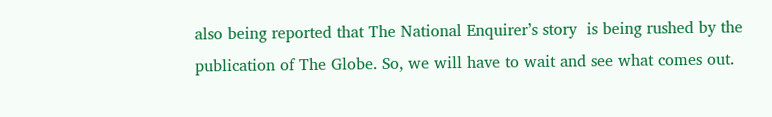also being reported that The National Enquirer’s story  is being rushed by the publication of The Globe. So, we will have to wait and see what comes out.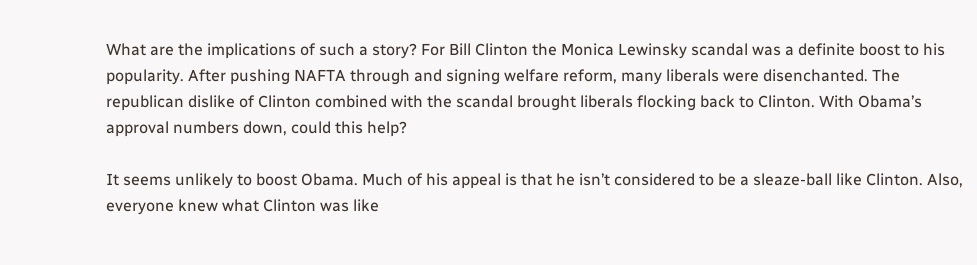What are the implications of such a story? For Bill Clinton the Monica Lewinsky scandal was a definite boost to his popularity. After pushing NAFTA through and signing welfare reform, many liberals were disenchanted. The republican dislike of Clinton combined with the scandal brought liberals flocking back to Clinton. With Obama’s approval numbers down, could this help?

It seems unlikely to boost Obama. Much of his appeal is that he isn’t considered to be a sleaze-ball like Clinton. Also, everyone knew what Clinton was like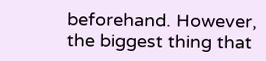beforehand. However, the biggest thing that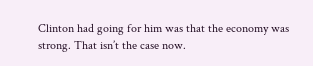Clinton had going for him was that the economy was strong. That isn’t the case now.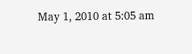May 1, 2010 at 5:05 am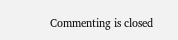Commenting is closed